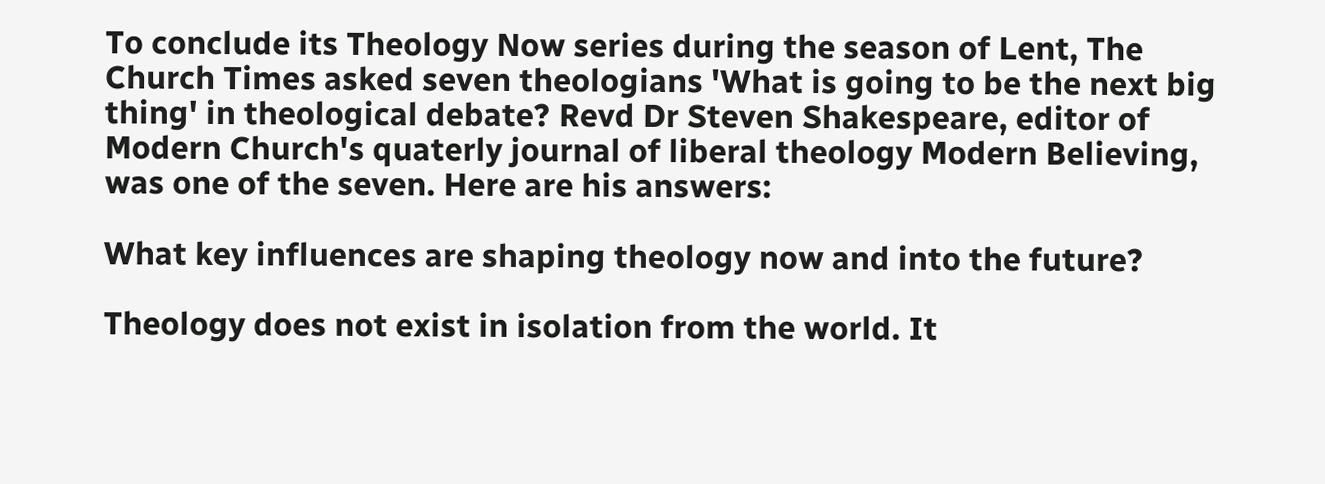To conclude its Theology Now series during the season of Lent, The Church Times asked seven theologians 'What is going to be the next big thing' in theological debate? Revd Dr Steven Shakespeare, editor of Modern Church's quaterly journal of liberal theology Modern Believing, was one of the seven. Here are his answers:

What key influences are shaping theology now and into the future?

Theology does not exist in isolation from the world. It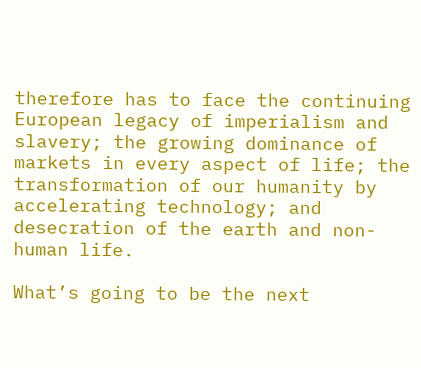therefore has to face the continuing European legacy of imperialism and slavery; the growing dominance of markets in every aspect of life; the transformation of our humanity by accelerating technology; and desecration of the earth and non-human life.

What’s going to be the next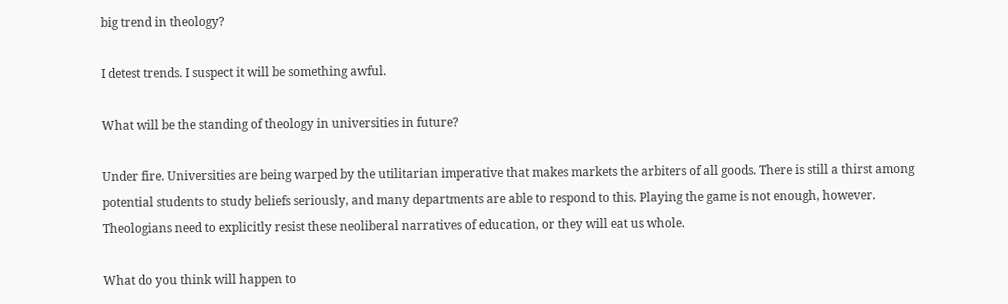big trend in theology?

I detest trends. I suspect it will be something awful.

What will be the standing of theology in universities in future?

Under fire. Universities are being warped by the utilitarian imperative that makes markets the arbiters of all goods. There is still a thirst among potential students to study beliefs seriously, and many departments are able to respond to this. Playing the game is not enough, however. Theologians need to explicitly resist these neoliberal narratives of education, or they will eat us whole.

What do you think will happen to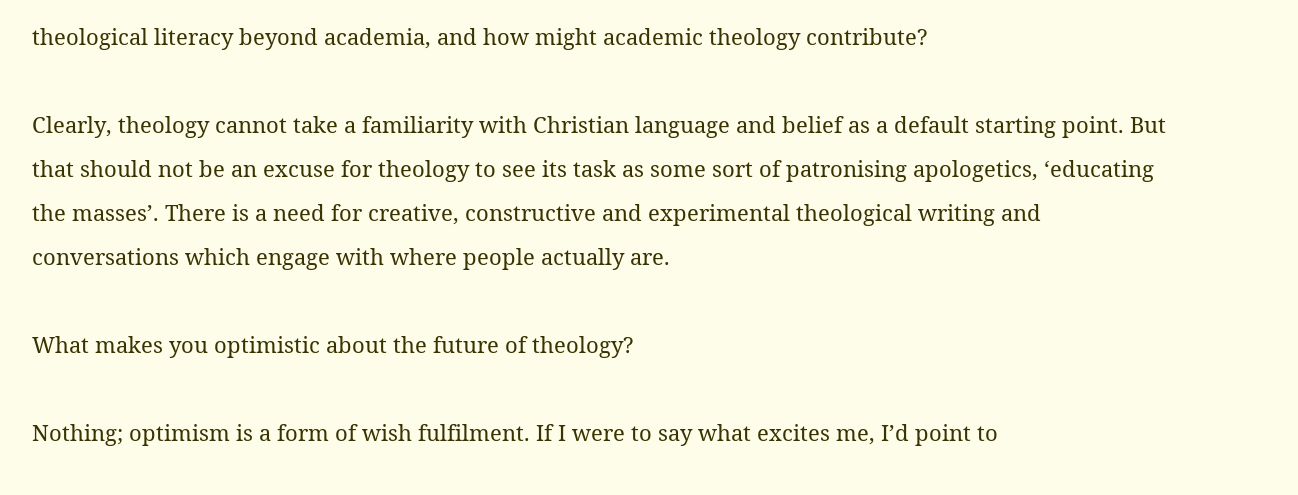theological literacy beyond academia, and how might academic theology contribute?

Clearly, theology cannot take a familiarity with Christian language and belief as a default starting point. But that should not be an excuse for theology to see its task as some sort of patronising apologetics, ‘educating the masses’. There is a need for creative, constructive and experimental theological writing and conversations which engage with where people actually are.

What makes you optimistic about the future of theology?

Nothing; optimism is a form of wish fulfilment. If I were to say what excites me, I’d point to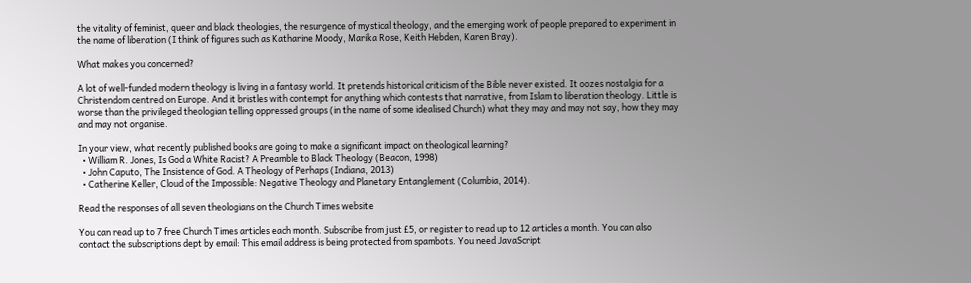the vitality of feminist, queer and black theologies, the resurgence of mystical theology, and the emerging work of people prepared to experiment in the name of liberation (I think of figures such as Katharine Moody, Marika Rose, Keith Hebden, Karen Bray).

What makes you concerned?

A lot of well-funded modern theology is living in a fantasy world. It pretends historical criticism of the Bible never existed. It oozes nostalgia for a Christendom centred on Europe. And it bristles with contempt for anything which contests that narrative, from Islam to liberation theology. Little is worse than the privileged theologian telling oppressed groups (in the name of some idealised Church) what they may and may not say, how they may and may not organise.

In your view, what recently published books are going to make a significant impact on theological learning?
  • William R. Jones, Is God a White Racist? A Preamble to Black Theology (Beacon, 1998)
  • John Caputo, The Insistence of God. A Theology of Perhaps (Indiana, 2013)
  • Catherine Keller, Cloud of the Impossible: Negative Theology and Planetary Entanglement (Columbia, 2014).

Read the responses of all seven theologians on the Church Times website

You can read up to 7 free Church Times articles each month. Subscribe from just £5, or register to read up to 12 articles a month. You can also contact the subscriptions dept by email: This email address is being protected from spambots. You need JavaScript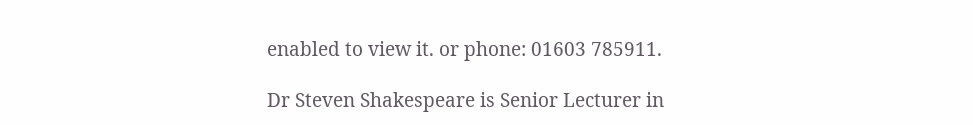enabled to view it. or phone: 01603 785911.

Dr Steven Shakespeare is Senior Lecturer in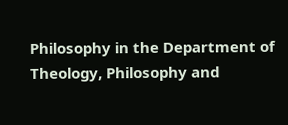Philosophy in the Department of Theology, Philosophy and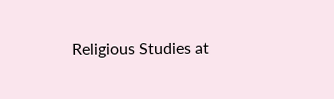Religious Studies at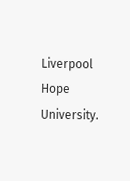Liverpool Hope University.